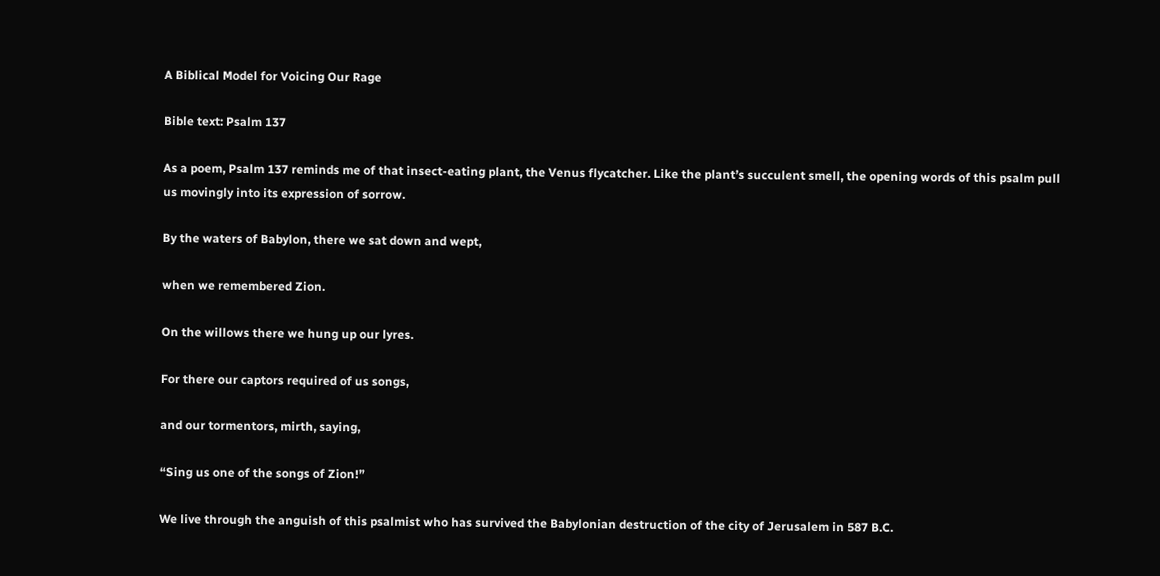A Biblical Model for Voicing Our Rage

Bible text: Psalm 137

As a poem, Psalm 137 reminds me of that insect-eating plant, the Venus flycatcher. Like the plant’s succulent smell, the opening words of this psalm pull us movingly into its expression of sorrow.

By the waters of Babylon, there we sat down and wept,

when we remembered Zion.

On the willows there we hung up our lyres.

For there our captors required of us songs,

and our tormentors, mirth, saying,

“Sing us one of the songs of Zion!”

We live through the anguish of this psalmist who has survived the Babylonian destruction of the city of Jerusalem in 587 B.C.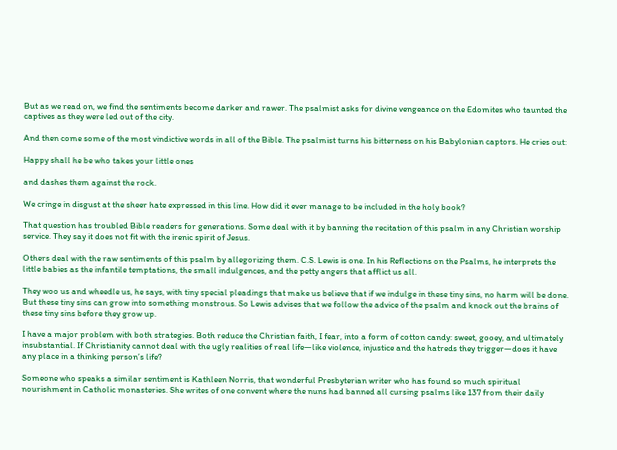But as we read on, we find the sentiments become darker and rawer. The psalmist asks for divine vengeance on the Edomites who taunted the captives as they were led out of the city.

And then come some of the most vindictive words in all of the Bible. The psalmist turns his bitterness on his Babylonian captors. He cries out:

Happy shall he be who takes your little ones

and dashes them against the rock.

We cringe in disgust at the sheer hate expressed in this line. How did it ever manage to be included in the holy book?

That question has troubled Bible readers for generations. Some deal with it by banning the recitation of this psalm in any Christian worship service. They say it does not fit with the irenic spirit of Jesus.

Others deal with the raw sentiments of this psalm by allegorizing them. C.S. Lewis is one. In his Reflections on the Psalms, he interprets the little babies as the infantile temptations, the small indulgences, and the petty angers that afflict us all.

They woo us and wheedle us, he says, with tiny special pleadings that make us believe that if we indulge in these tiny sins, no harm will be done. But these tiny sins can grow into something monstrous. So Lewis advises that we follow the advice of the psalm and knock out the brains of these tiny sins before they grow up.

I have a major problem with both strategies. Both reduce the Christian faith, I fear, into a form of cotton candy: sweet, gooey, and ultimately insubstantial. If Christianity cannot deal with the ugly realities of real life—like violence, injustice and the hatreds they trigger—does it have any place in a thinking person’s life?

Someone who speaks a similar sentiment is Kathleen Norris, that wonderful Presbyterian writer who has found so much spiritual nourishment in Catholic monasteries. She writes of one convent where the nuns had banned all cursing psalms like 137 from their daily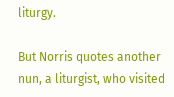liturgy.

But Norris quotes another nun, a liturgist, who visited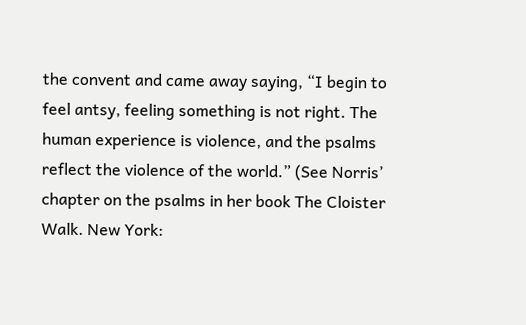the convent and came away saying, “I begin to feel antsy, feeling something is not right. The human experience is violence, and the psalms reflect the violence of the world.” (See Norris’ chapter on the psalms in her book The Cloister Walk. New York: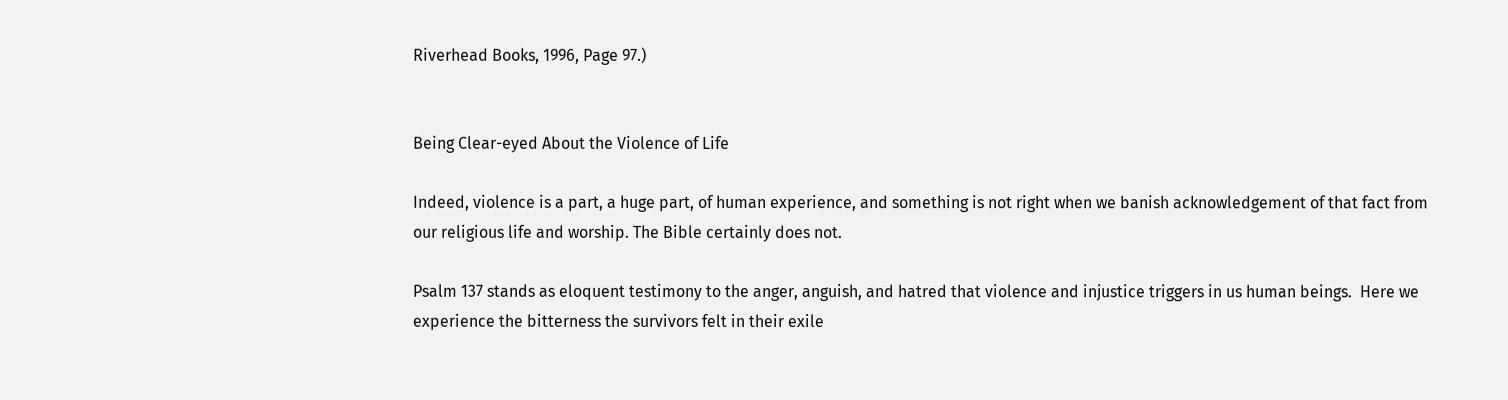Riverhead Books, 1996, Page 97.)


Being Clear-eyed About the Violence of Life

Indeed, violence is a part, a huge part, of human experience, and something is not right when we banish acknowledgement of that fact from our religious life and worship. The Bible certainly does not.

Psalm 137 stands as eloquent testimony to the anger, anguish, and hatred that violence and injustice triggers in us human beings.  Here we experience the bitterness the survivors felt in their exile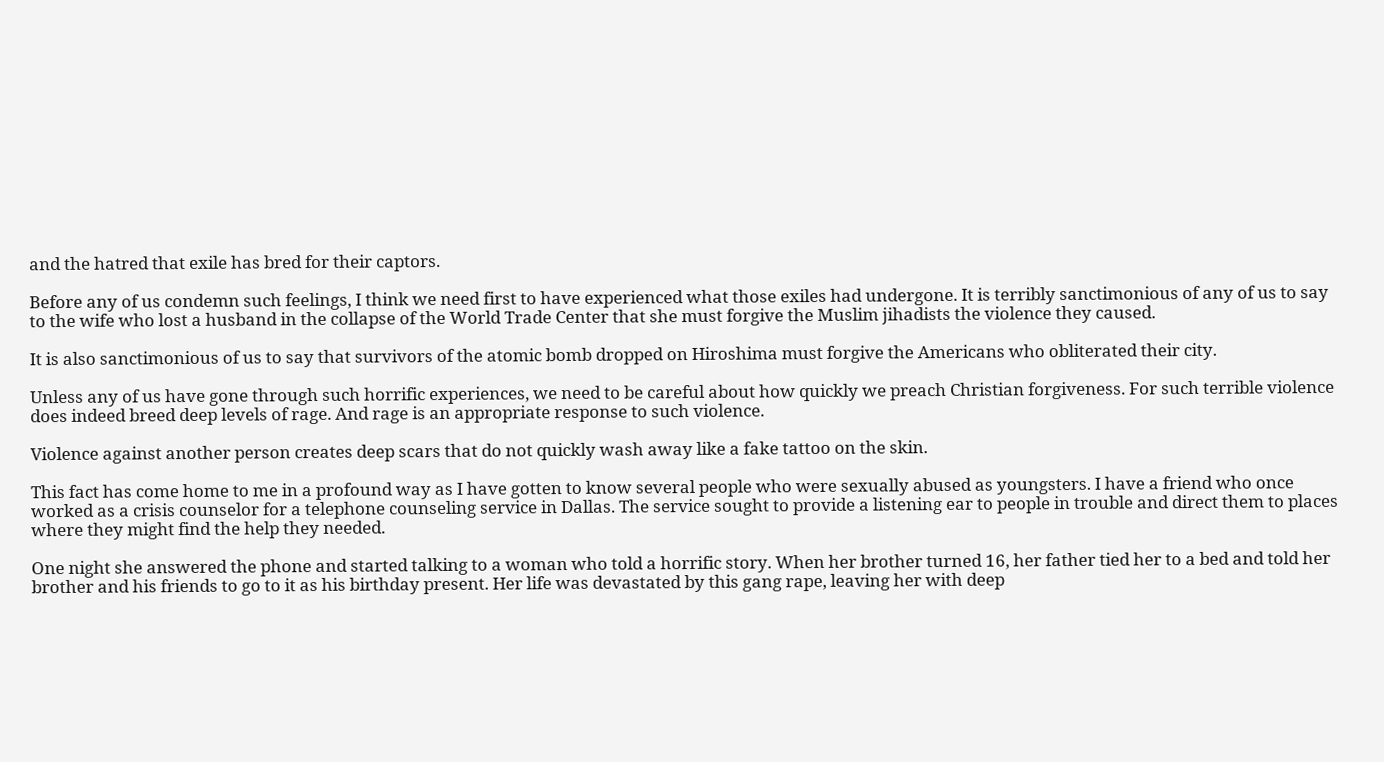and the hatred that exile has bred for their captors.

Before any of us condemn such feelings, I think we need first to have experienced what those exiles had undergone. It is terribly sanctimonious of any of us to say to the wife who lost a husband in the collapse of the World Trade Center that she must forgive the Muslim jihadists the violence they caused.

It is also sanctimonious of us to say that survivors of the atomic bomb dropped on Hiroshima must forgive the Americans who obliterated their city.

Unless any of us have gone through such horrific experiences, we need to be careful about how quickly we preach Christian forgiveness. For such terrible violence does indeed breed deep levels of rage. And rage is an appropriate response to such violence.

Violence against another person creates deep scars that do not quickly wash away like a fake tattoo on the skin.

This fact has come home to me in a profound way as I have gotten to know several people who were sexually abused as youngsters. I have a friend who once worked as a crisis counselor for a telephone counseling service in Dallas. The service sought to provide a listening ear to people in trouble and direct them to places where they might find the help they needed.

One night she answered the phone and started talking to a woman who told a horrific story. When her brother turned 16, her father tied her to a bed and told her brother and his friends to go to it as his birthday present. Her life was devastated by this gang rape, leaving her with deep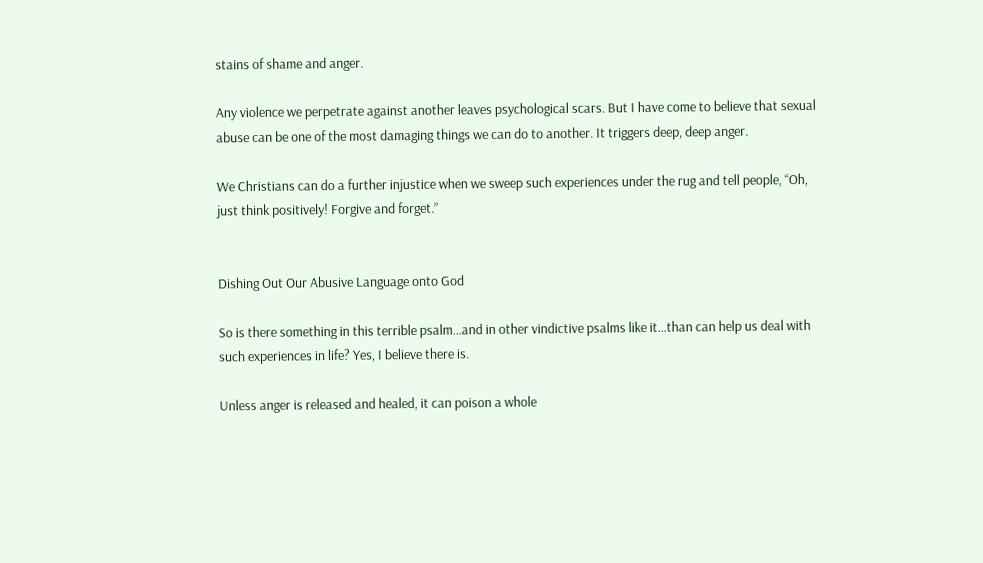stains of shame and anger.

Any violence we perpetrate against another leaves psychological scars. But I have come to believe that sexual abuse can be one of the most damaging things we can do to another. It triggers deep, deep anger.

We Christians can do a further injustice when we sweep such experiences under the rug and tell people, “Oh, just think positively! Forgive and forget.”


Dishing Out Our Abusive Language onto God

So is there something in this terrible psalm…and in other vindictive psalms like it…than can help us deal with such experiences in life? Yes, I believe there is.

Unless anger is released and healed, it can poison a whole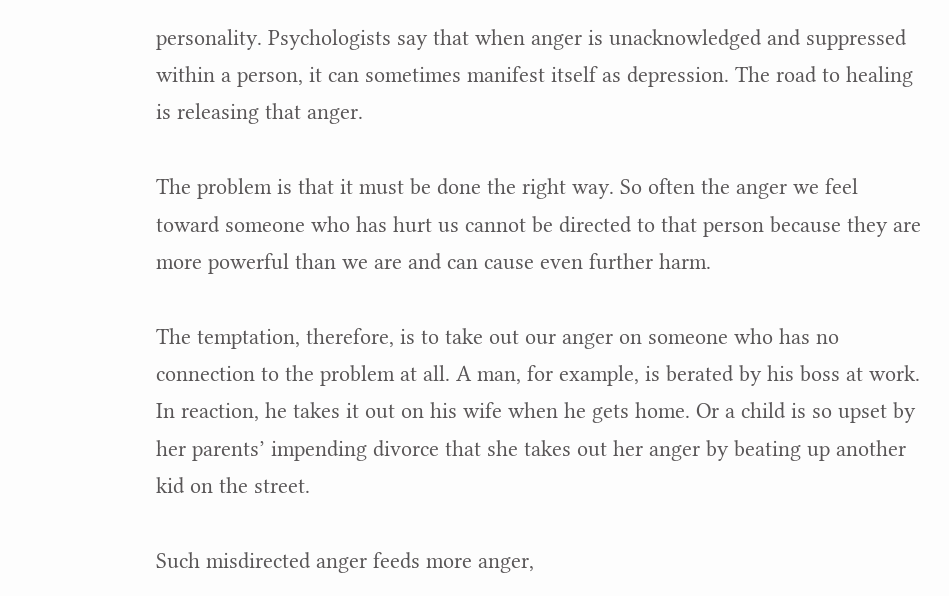personality. Psychologists say that when anger is unacknowledged and suppressed within a person, it can sometimes manifest itself as depression. The road to healing is releasing that anger.

The problem is that it must be done the right way. So often the anger we feel toward someone who has hurt us cannot be directed to that person because they are more powerful than we are and can cause even further harm.

The temptation, therefore, is to take out our anger on someone who has no connection to the problem at all. A man, for example, is berated by his boss at work. In reaction, he takes it out on his wife when he gets home. Or a child is so upset by her parents’ impending divorce that she takes out her anger by beating up another kid on the street.

Such misdirected anger feeds more anger,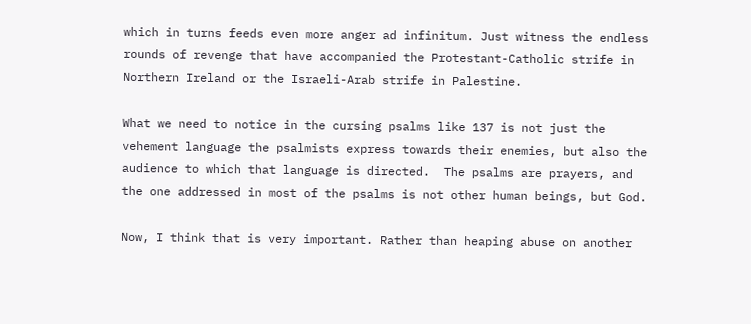which in turns feeds even more anger ad infinitum. Just witness the endless rounds of revenge that have accompanied the Protestant-Catholic strife in Northern Ireland or the Israeli-Arab strife in Palestine.

What we need to notice in the cursing psalms like 137 is not just the vehement language the psalmists express towards their enemies, but also the audience to which that language is directed.  The psalms are prayers, and the one addressed in most of the psalms is not other human beings, but God.

Now, I think that is very important. Rather than heaping abuse on another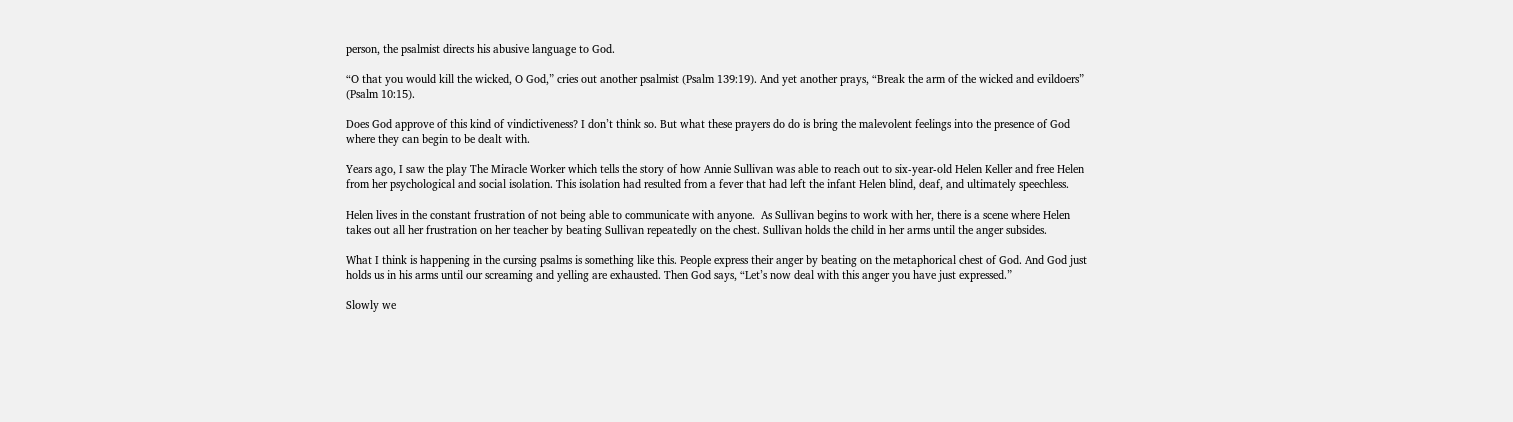person, the psalmist directs his abusive language to God.

“O that you would kill the wicked, O God,” cries out another psalmist (Psalm 139:19). And yet another prays, “Break the arm of the wicked and evildoers” (Psalm 10:15).

Does God approve of this kind of vindictiveness? I don’t think so. But what these prayers do do is bring the malevolent feelings into the presence of God where they can begin to be dealt with.

Years ago, I saw the play The Miracle Worker which tells the story of how Annie Sullivan was able to reach out to six-year-old Helen Keller and free Helen from her psychological and social isolation. This isolation had resulted from a fever that had left the infant Helen blind, deaf, and ultimately speechless.

Helen lives in the constant frustration of not being able to communicate with anyone.  As Sullivan begins to work with her, there is a scene where Helen takes out all her frustration on her teacher by beating Sullivan repeatedly on the chest. Sullivan holds the child in her arms until the anger subsides.

What I think is happening in the cursing psalms is something like this. People express their anger by beating on the metaphorical chest of God. And God just holds us in his arms until our screaming and yelling are exhausted. Then God says, “Let’s now deal with this anger you have just expressed.”

Slowly we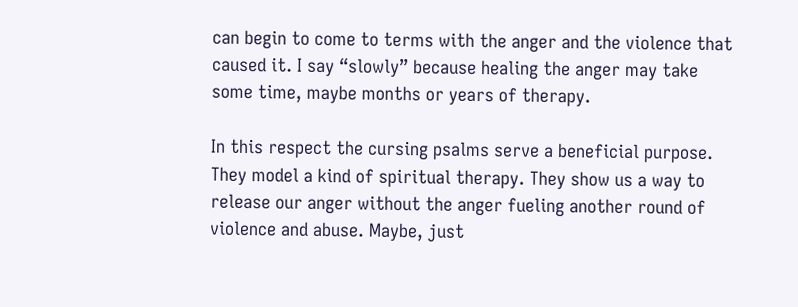can begin to come to terms with the anger and the violence that caused it. I say “slowly” because healing the anger may take some time, maybe months or years of therapy.

In this respect the cursing psalms serve a beneficial purpose. They model a kind of spiritual therapy. They show us a way to release our anger without the anger fueling another round of violence and abuse. Maybe, just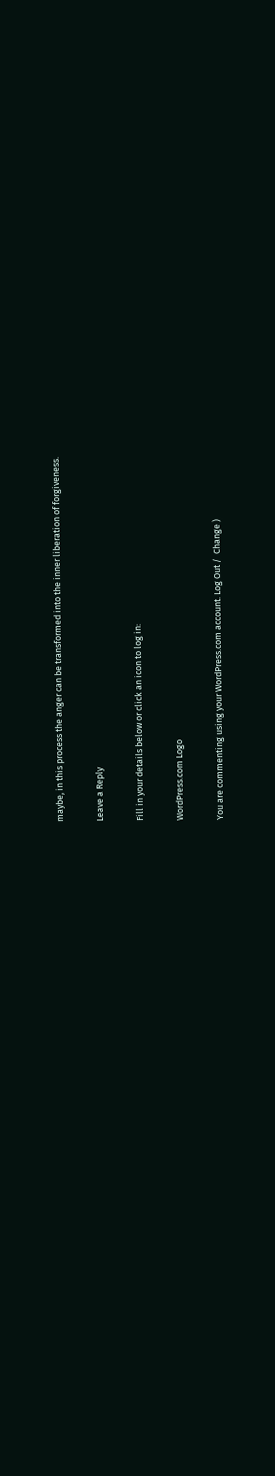maybe, in this process the anger can be transformed into the inner liberation of forgiveness.

Leave a Reply

Fill in your details below or click an icon to log in:

WordPress.com Logo

You are commenting using your WordPress.com account. Log Out /  Change )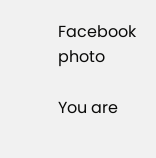Facebook photo

You are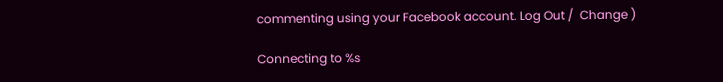commenting using your Facebook account. Log Out /  Change )

Connecting to %s